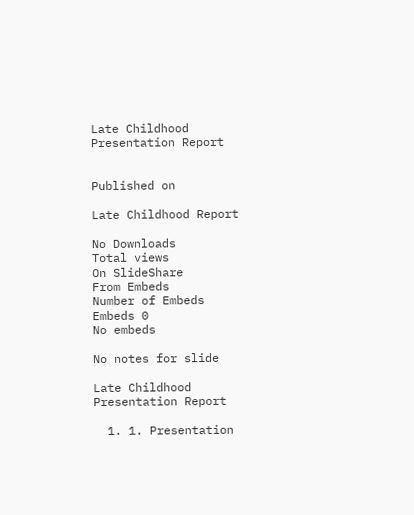Late Childhood Presentation Report


Published on

Late Childhood Report

No Downloads
Total views
On SlideShare
From Embeds
Number of Embeds
Embeds 0
No embeds

No notes for slide

Late Childhood Presentation Report

  1. 1. Presentation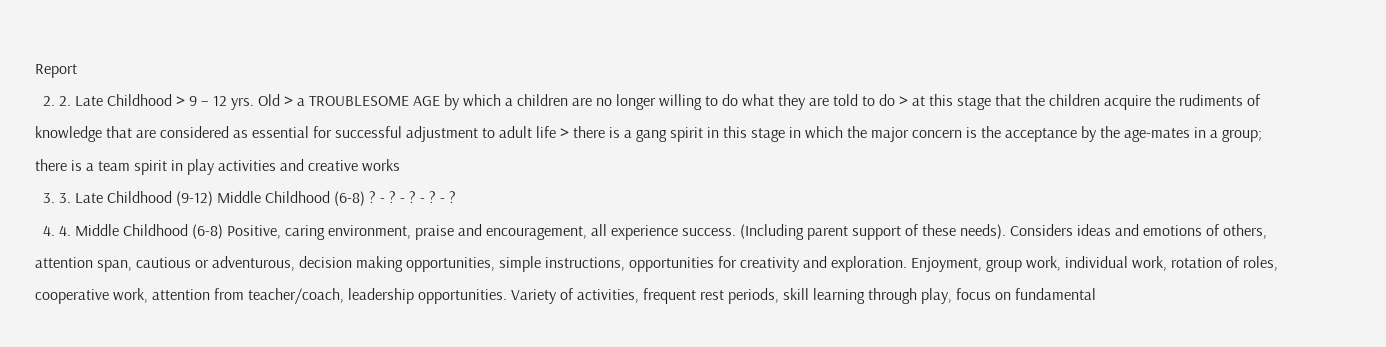Report
  2. 2. Late Childhood > 9 – 12 yrs. Old > a TROUBLESOME AGE by which a children are no longer willing to do what they are told to do > at this stage that the children acquire the rudiments of knowledge that are considered as essential for successful adjustment to adult life > there is a gang spirit in this stage in which the major concern is the acceptance by the age-mates in a group; there is a team spirit in play activities and creative works
  3. 3. Late Childhood (9-12) Middle Childhood (6-8) ? - ? - ? - ? - ?
  4. 4. Middle Childhood (6-8) Positive, caring environment, praise and encouragement, all experience success. (Including parent support of these needs). Considers ideas and emotions of others, attention span, cautious or adventurous, decision making opportunities, simple instructions, opportunities for creativity and exploration. Enjoyment, group work, individual work, rotation of roles, cooperative work, attention from teacher/coach, leadership opportunities. Variety of activities, frequent rest periods, skill learning through play, focus on fundamental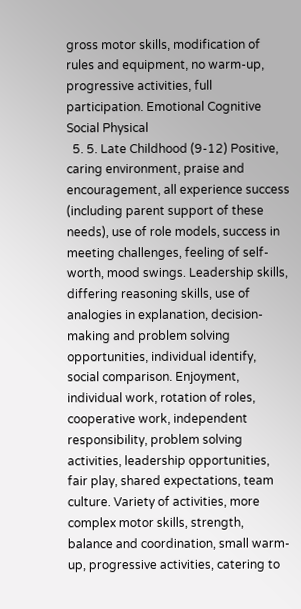gross motor skills, modification of rules and equipment, no warm-up, progressive activities, full participation. Emotional Cognitive Social Physical
  5. 5. Late Childhood (9-12) Positive, caring environment, praise and encouragement, all experience success (including parent support of these needs), use of role models, success in meeting challenges, feeling of self-worth, mood swings. Leadership skills, differing reasoning skills, use of analogies in explanation, decision-making and problem solving opportunities, individual identify, social comparison. Enjoyment, individual work, rotation of roles, cooperative work, independent responsibility, problem solving activities, leadership opportunities, fair play, shared expectations, team culture. Variety of activities, more complex motor skills, strength, balance and coordination, small warm-up, progressive activities, catering to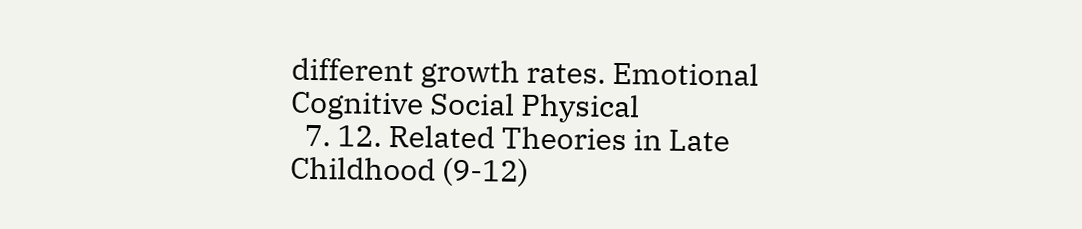different growth rates. Emotional Cognitive Social Physical
  7. 12. Related Theories in Late Childhood (9-12)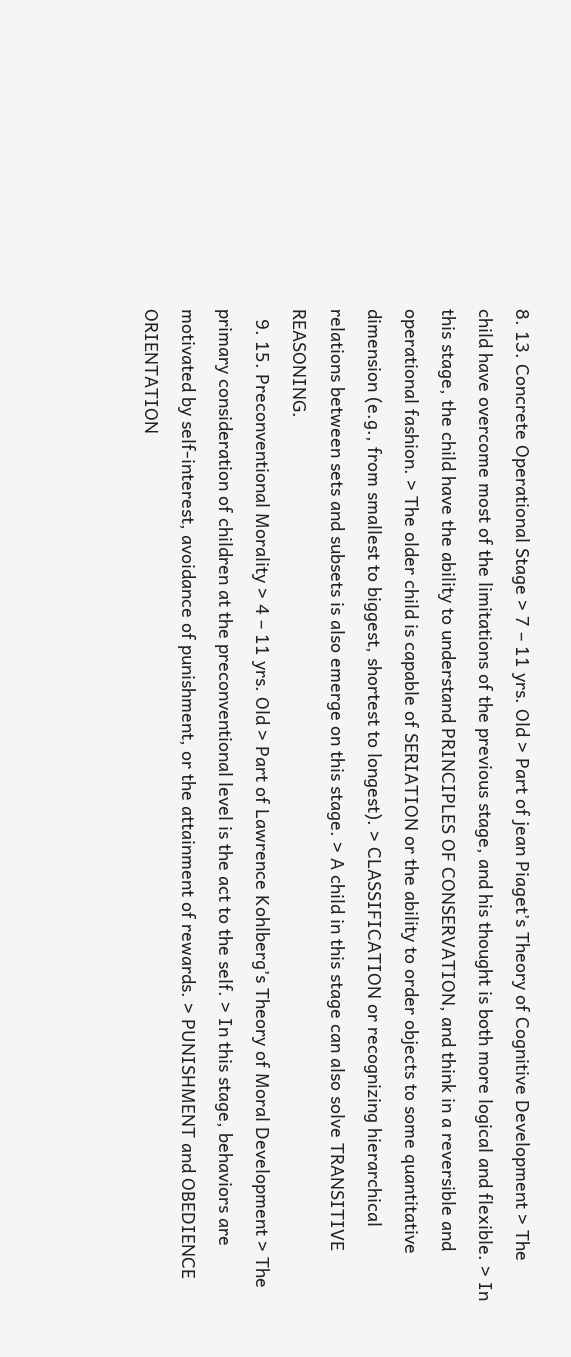8. 13. Concrete Operational Stage > 7 – 11 yrs. Old > Part of jean Piaget’s Theory of Cognitive Development > The child have overcome most of the limitations of the previous stage, and his thought is both more logical and flexible. > In this stage, the child have the ability to understand PRINCIPLES OF CONSERVATION, and think in a reversible and operational fashion. > The older child is capable of SERIATION or the ability to order objects to some quantitative dimension (e.g., from smallest to biggest, shortest to longest). > CLASSIFICATION or recognizing hierarchical relations between sets and subsets is also emerge on this stage. > A child in this stage can also solve TRANSITIVE REASONING.
  9. 15. Preconventional Morality > 4 – 11 yrs. Old > Part of Lawrence Kohlberg’s Theory of Moral Development > The primary consideration of children at the preconventional level is the act to the self. > In this stage, behaviors are motivated by self-interest, avoidance of punishment, or the attainment of rewards. > PUNISHMENT and OBEDIENCE ORIENTATION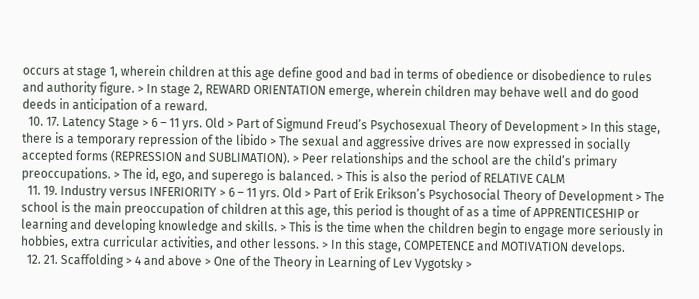occurs at stage 1, wherein children at this age define good and bad in terms of obedience or disobedience to rules and authority figure. > In stage 2, REWARD ORIENTATION emerge, wherein children may behave well and do good deeds in anticipation of a reward.
  10. 17. Latency Stage > 6 – 11 yrs. Old > Part of Sigmund Freud’s Psychosexual Theory of Development > In this stage, there is a temporary repression of the libido > The sexual and aggressive drives are now expressed in socially accepted forms (REPRESSION and SUBLIMATION). > Peer relationships and the school are the child’s primary preoccupations. > The id, ego, and superego is balanced. > This is also the period of RELATIVE CALM
  11. 19. Industry versus INFERIORITY > 6 – 11 yrs. Old > Part of Erik Erikson’s Psychosocial Theory of Development > The school is the main preoccupation of children at this age, this period is thought of as a time of APPRENTICESHIP or learning and developing knowledge and skills. > This is the time when the children begin to engage more seriously in hobbies, extra curricular activities, and other lessons. > In this stage, COMPETENCE and MOTIVATION develops.
  12. 21. Scaffolding > 4 and above > One of the Theory in Learning of Lev Vygotsky >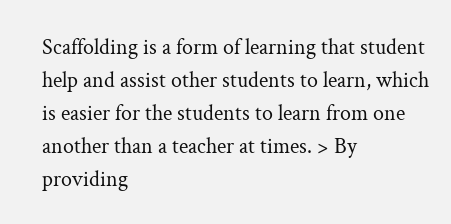Scaffolding is a form of learning that student help and assist other students to learn, which is easier for the students to learn from one another than a teacher at times. > By providing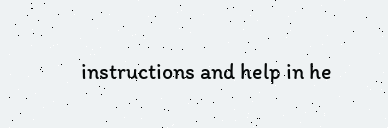instructions and help in he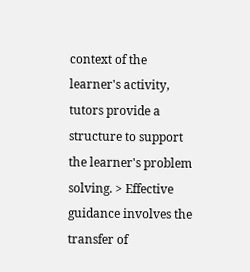context of the learner's activity, tutors provide a structure to support the learner's problem solving. > Effective guidance involves the transfer of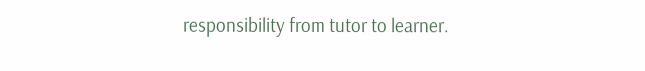responsibility from tutor to learner.